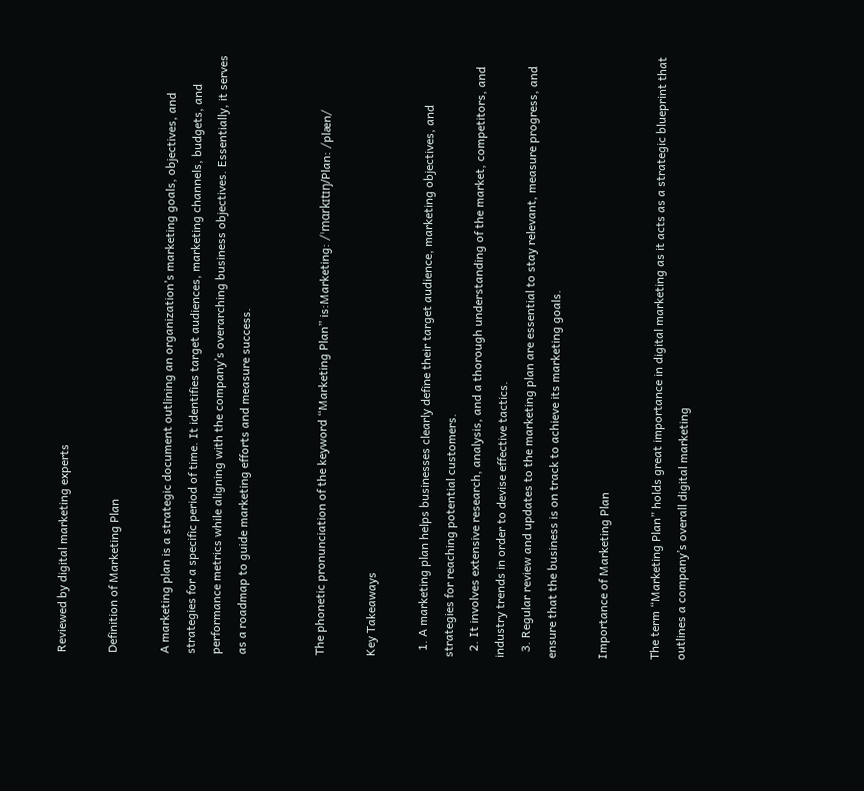Reviewed by digital marketing experts

Definition of Marketing Plan

A marketing plan is a strategic document outlining an organization’s marketing goals, objectives, and strategies for a specific period of time. It identifies target audiences, marketing channels, budgets, and performance metrics while aligning with the company’s overarching business objectives. Essentially, it serves as a roadmap to guide marketing efforts and measure success.


The phonetic pronunciation of the keyword “Marketing Plan” is:Marketing: /ˈmɑrkɪtɪŋ/Plan: /plæn/

Key Takeaways

  1. A marketing plan helps businesses clearly define their target audience, marketing objectives, and strategies for reaching potential customers.
  2. It involves extensive research, analysis, and a thorough understanding of the market, competitors, and industry trends in order to devise effective tactics.
  3. Regular review and updates to the marketing plan are essential to stay relevant, measure progress, and ensure that the business is on track to achieve its marketing goals.

Importance of Marketing Plan

The term “Marketing Plan” holds great importance in digital marketing as it acts as a strategic blueprint that outlines a company’s overall digital marketing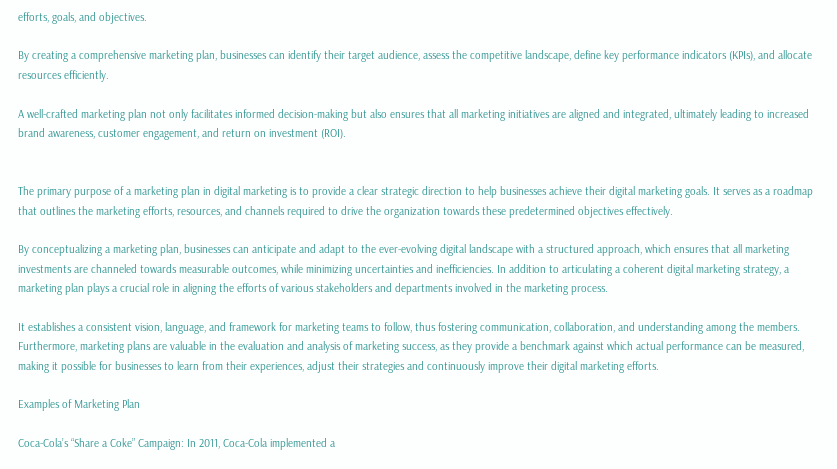efforts, goals, and objectives.

By creating a comprehensive marketing plan, businesses can identify their target audience, assess the competitive landscape, define key performance indicators (KPIs), and allocate resources efficiently.

A well-crafted marketing plan not only facilitates informed decision-making but also ensures that all marketing initiatives are aligned and integrated, ultimately leading to increased brand awareness, customer engagement, and return on investment (ROI).


The primary purpose of a marketing plan in digital marketing is to provide a clear strategic direction to help businesses achieve their digital marketing goals. It serves as a roadmap that outlines the marketing efforts, resources, and channels required to drive the organization towards these predetermined objectives effectively.

By conceptualizing a marketing plan, businesses can anticipate and adapt to the ever-evolving digital landscape with a structured approach, which ensures that all marketing investments are channeled towards measurable outcomes, while minimizing uncertainties and inefficiencies. In addition to articulating a coherent digital marketing strategy, a marketing plan plays a crucial role in aligning the efforts of various stakeholders and departments involved in the marketing process.

It establishes a consistent vision, language, and framework for marketing teams to follow, thus fostering communication, collaboration, and understanding among the members. Furthermore, marketing plans are valuable in the evaluation and analysis of marketing success, as they provide a benchmark against which actual performance can be measured, making it possible for businesses to learn from their experiences, adjust their strategies and continuously improve their digital marketing efforts.

Examples of Marketing Plan

Coca-Cola’s “Share a Coke” Campaign: In 2011, Coca-Cola implemented a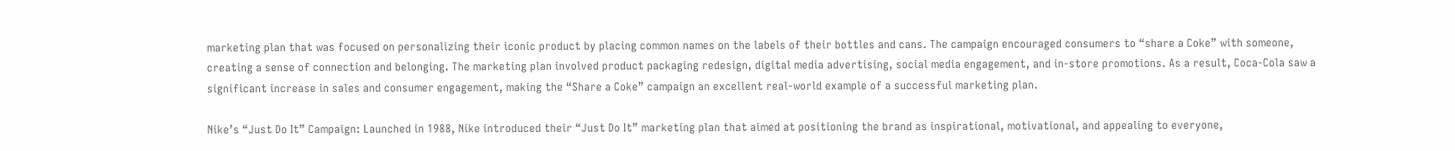marketing plan that was focused on personalizing their iconic product by placing common names on the labels of their bottles and cans. The campaign encouraged consumers to “share a Coke” with someone, creating a sense of connection and belonging. The marketing plan involved product packaging redesign, digital media advertising, social media engagement, and in-store promotions. As a result, Coca-Cola saw a significant increase in sales and consumer engagement, making the “Share a Coke” campaign an excellent real-world example of a successful marketing plan.

Nike’s “Just Do It” Campaign: Launched in 1988, Nike introduced their “Just Do It” marketing plan that aimed at positioning the brand as inspirational, motivational, and appealing to everyone,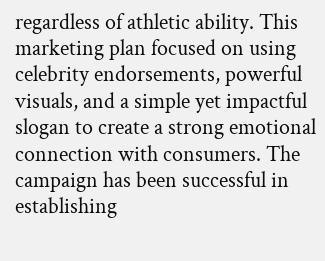regardless of athletic ability. This marketing plan focused on using celebrity endorsements, powerful visuals, and a simple yet impactful slogan to create a strong emotional connection with consumers. The campaign has been successful in establishing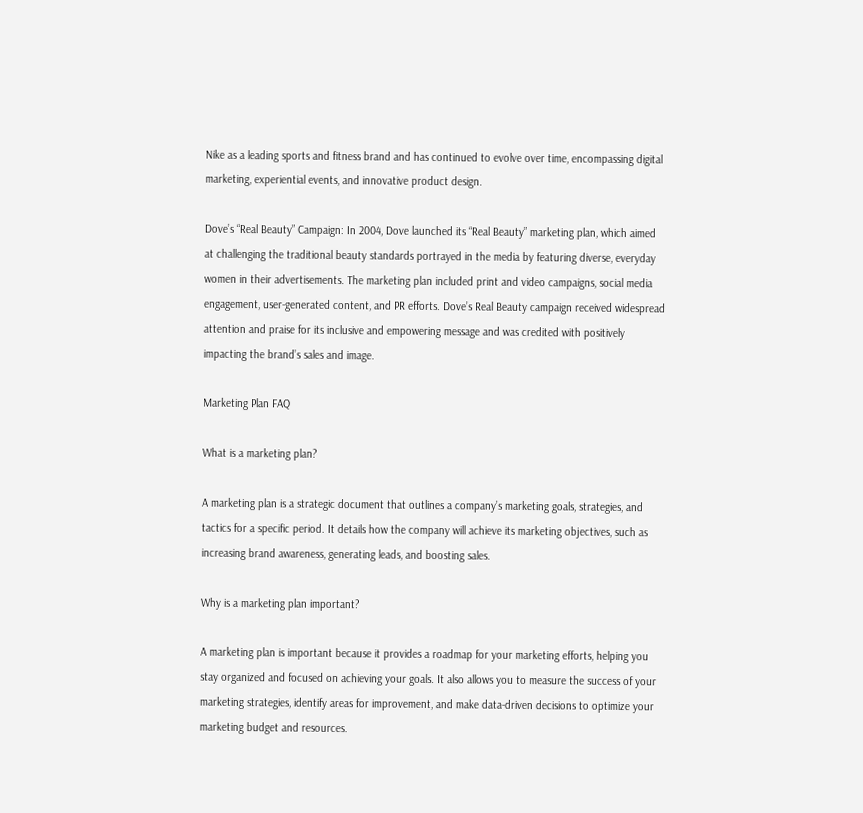Nike as a leading sports and fitness brand and has continued to evolve over time, encompassing digital marketing, experiential events, and innovative product design.

Dove’s “Real Beauty” Campaign: In 2004, Dove launched its “Real Beauty” marketing plan, which aimed at challenging the traditional beauty standards portrayed in the media by featuring diverse, everyday women in their advertisements. The marketing plan included print and video campaigns, social media engagement, user-generated content, and PR efforts. Dove’s Real Beauty campaign received widespread attention and praise for its inclusive and empowering message and was credited with positively impacting the brand’s sales and image.

Marketing Plan FAQ

What is a marketing plan?

A marketing plan is a strategic document that outlines a company’s marketing goals, strategies, and tactics for a specific period. It details how the company will achieve its marketing objectives, such as increasing brand awareness, generating leads, and boosting sales.

Why is a marketing plan important?

A marketing plan is important because it provides a roadmap for your marketing efforts, helping you stay organized and focused on achieving your goals. It also allows you to measure the success of your marketing strategies, identify areas for improvement, and make data-driven decisions to optimize your marketing budget and resources.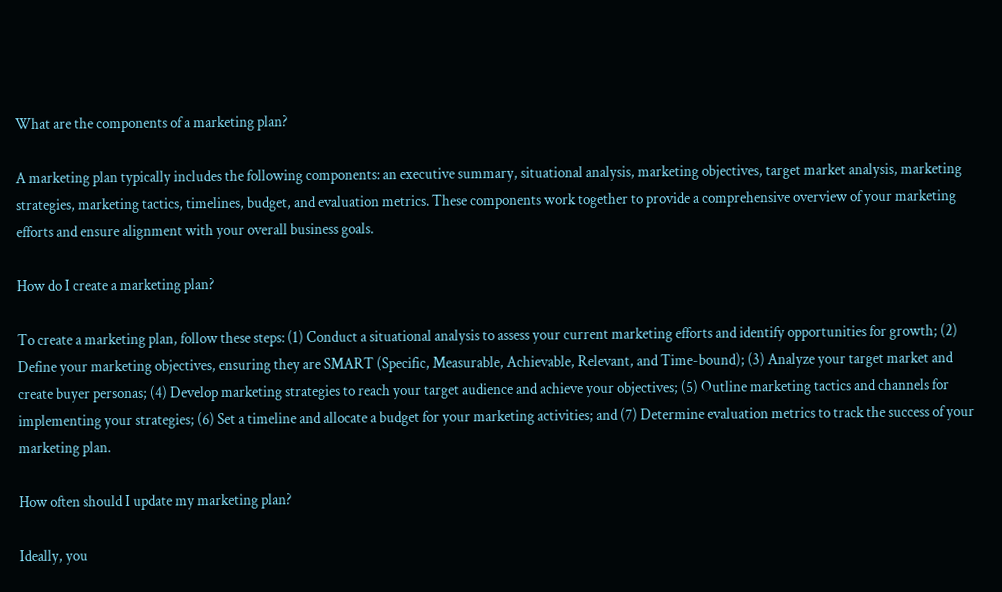What are the components of a marketing plan?

A marketing plan typically includes the following components: an executive summary, situational analysis, marketing objectives, target market analysis, marketing strategies, marketing tactics, timelines, budget, and evaluation metrics. These components work together to provide a comprehensive overview of your marketing efforts and ensure alignment with your overall business goals.

How do I create a marketing plan?

To create a marketing plan, follow these steps: (1) Conduct a situational analysis to assess your current marketing efforts and identify opportunities for growth; (2) Define your marketing objectives, ensuring they are SMART (Specific, Measurable, Achievable, Relevant, and Time-bound); (3) Analyze your target market and create buyer personas; (4) Develop marketing strategies to reach your target audience and achieve your objectives; (5) Outline marketing tactics and channels for implementing your strategies; (6) Set a timeline and allocate a budget for your marketing activities; and (7) Determine evaluation metrics to track the success of your marketing plan.

How often should I update my marketing plan?

Ideally, you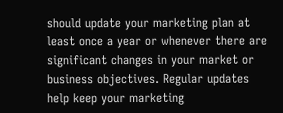should update your marketing plan at least once a year or whenever there are significant changes in your market or business objectives. Regular updates help keep your marketing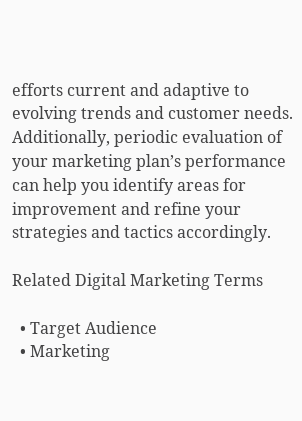efforts current and adaptive to evolving trends and customer needs. Additionally, periodic evaluation of your marketing plan’s performance can help you identify areas for improvement and refine your strategies and tactics accordingly.

Related Digital Marketing Terms

  • Target Audience
  • Marketing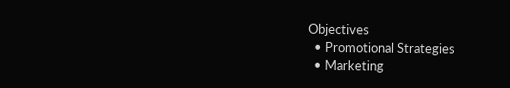Objectives
  • Promotional Strategies
  • Marketing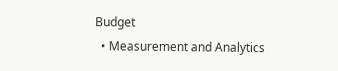Budget
  • Measurement and Analytics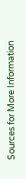Sources for More Information